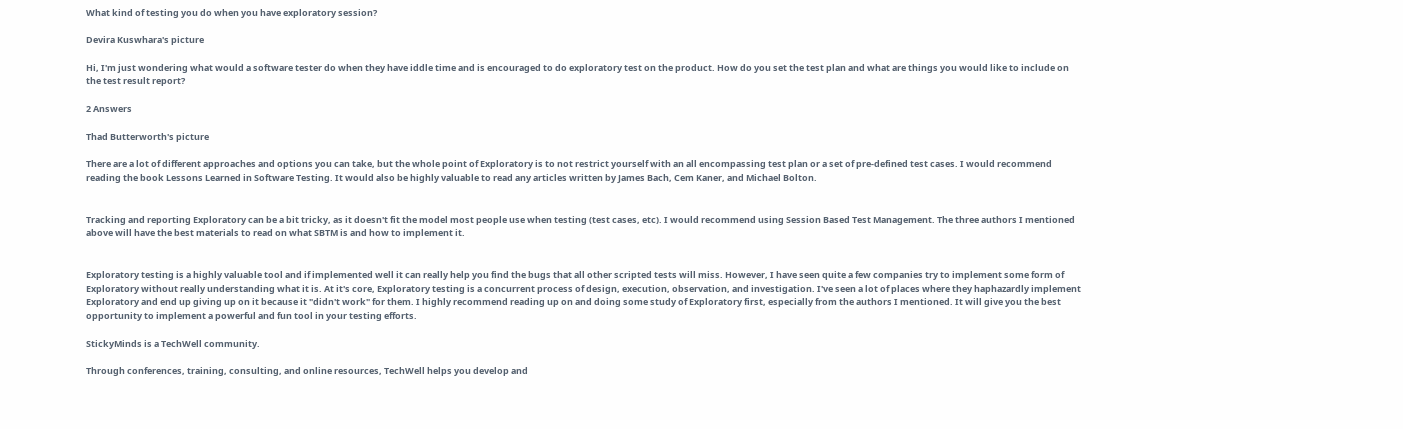What kind of testing you do when you have exploratory session?

Devira Kuswhara's picture

Hi, I'm just wondering what would a software tester do when they have iddle time and is encouraged to do exploratory test on the product. How do you set the test plan and what are things you would like to include on the test result report?

2 Answers

Thad Butterworth's picture

There are a lot of different approaches and options you can take, but the whole point of Exploratory is to not restrict yourself with an all encompassing test plan or a set of pre-defined test cases. I would recommend reading the book Lessons Learned in Software Testing. It would also be highly valuable to read any articles written by James Bach, Cem Kaner, and Michael Bolton.


Tracking and reporting Exploratory can be a bit tricky, as it doesn't fit the model most people use when testing (test cases, etc). I would recommend using Session Based Test Management. The three authors I mentioned above will have the best materials to read on what SBTM is and how to implement it.


Exploratory testing is a highly valuable tool and if implemented well it can really help you find the bugs that all other scripted tests will miss. However, I have seen quite a few companies try to implement some form of Exploratory without really understanding what it is. At it's core, Exploratory testing is a concurrent process of design, execution, observation, and investigation. I've seen a lot of places where they haphazardly implement Exploratory and end up giving up on it because it "didn't work" for them. I highly recommend reading up on and doing some study of Exploratory first, especially from the authors I mentioned. It will give you the best opportunity to implement a powerful and fun tool in your testing efforts.

StickyMinds is a TechWell community.

Through conferences, training, consulting, and online resources, TechWell helps you develop and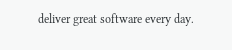deliver great software every day.